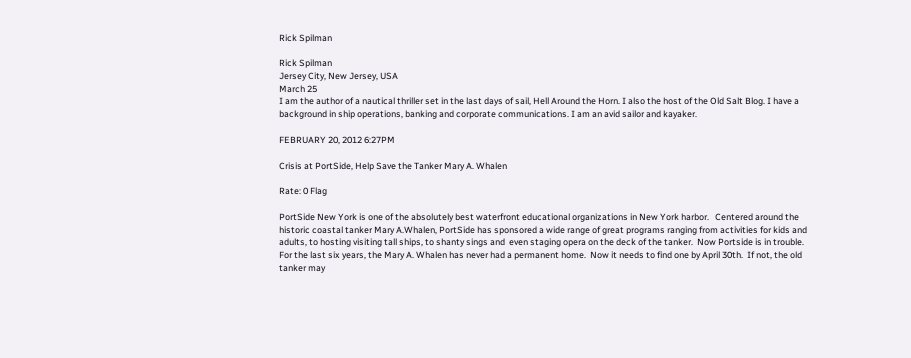Rick Spilman

Rick Spilman
Jersey City, New Jersey, USA
March 25
I am the author of a nautical thriller set in the last days of sail, Hell Around the Horn. I also the host of the Old Salt Blog. I have a background in ship operations, banking and corporate communications. I am an avid sailor and kayaker.

FEBRUARY 20, 2012 6:27PM

Crisis at PortSide, Help Save the Tanker Mary A. Whalen

Rate: 0 Flag

PortSide New York is one of the absolutely best waterfront educational organizations in New York harbor.   Centered around the historic coastal tanker Mary A.Whalen, PortSide has sponsored a wide range of great programs ranging from activities for kids and adults, to hosting visiting tall ships, to shanty sings and  even staging opera on the deck of the tanker.  Now Portside is in trouble. For the last six years, the Mary A. Whalen has never had a permanent home.  Now it needs to find one by April 30th.  If not, the old tanker may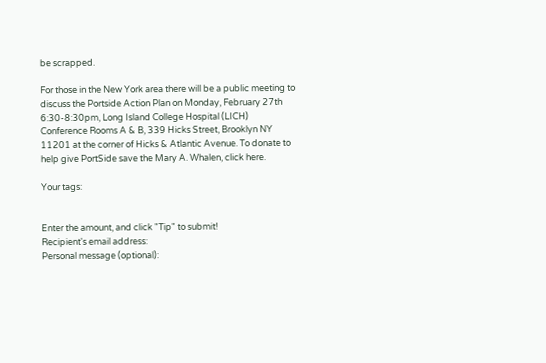be scrapped.

For those in the New York area there will be a public meeting to discuss the Portside Action Plan on Monday, February 27th 6:30-8:30pm, Long Island College Hospital (LICH) Conference Rooms A & B, 339 Hicks Street, Brooklyn NY 11201 at the corner of Hicks & Atlantic Avenue. To donate to help give PortSide save the Mary A. Whalen, click here.

Your tags:


Enter the amount, and click "Tip" to submit!
Recipient's email address:
Personal message (optional):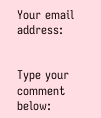Your email address:


Type your comment below: